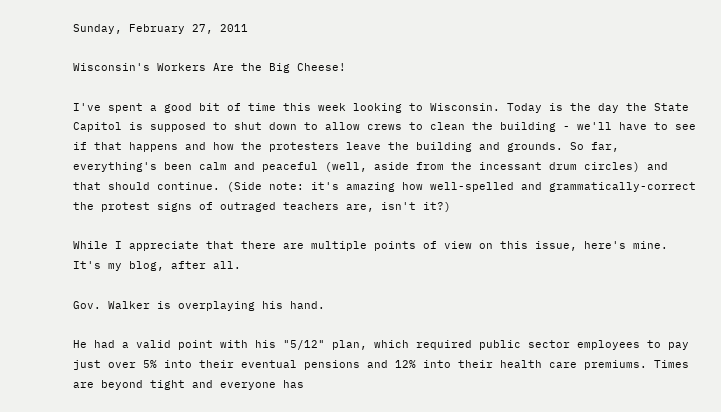Sunday, February 27, 2011

Wisconsin's Workers Are the Big Cheese!

I've spent a good bit of time this week looking to Wisconsin. Today is the day the State Capitol is supposed to shut down to allow crews to clean the building - we'll have to see if that happens and how the protesters leave the building and grounds. So far, everything's been calm and peaceful (well, aside from the incessant drum circles) and that should continue. (Side note: it's amazing how well-spelled and grammatically-correct the protest signs of outraged teachers are, isn't it?)

While I appreciate that there are multiple points of view on this issue, here's mine. It's my blog, after all.

Gov. Walker is overplaying his hand.

He had a valid point with his "5/12" plan, which required public sector employees to pay just over 5% into their eventual pensions and 12% into their health care premiums. Times are beyond tight and everyone has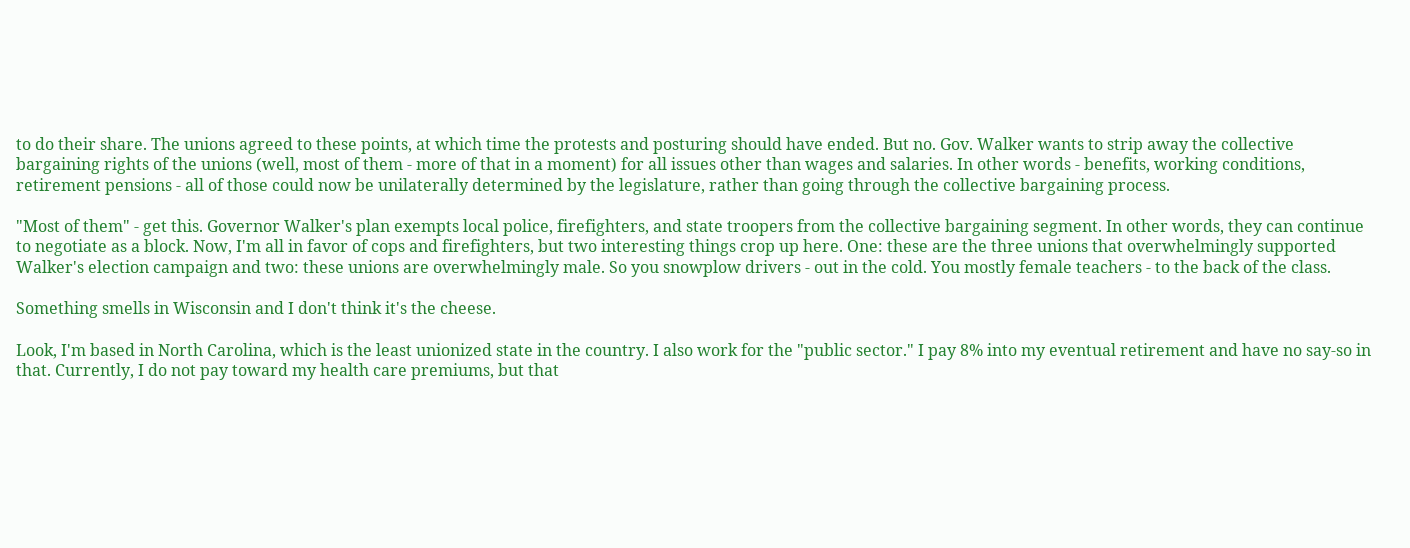to do their share. The unions agreed to these points, at which time the protests and posturing should have ended. But no. Gov. Walker wants to strip away the collective bargaining rights of the unions (well, most of them - more of that in a moment) for all issues other than wages and salaries. In other words - benefits, working conditions, retirement pensions - all of those could now be unilaterally determined by the legislature, rather than going through the collective bargaining process.

"Most of them" - get this. Governor Walker's plan exempts local police, firefighters, and state troopers from the collective bargaining segment. In other words, they can continue to negotiate as a block. Now, I'm all in favor of cops and firefighters, but two interesting things crop up here. One: these are the three unions that overwhelmingly supported Walker's election campaign and two: these unions are overwhelmingly male. So you snowplow drivers - out in the cold. You mostly female teachers - to the back of the class.

Something smells in Wisconsin and I don't think it's the cheese.

Look, I'm based in North Carolina, which is the least unionized state in the country. I also work for the "public sector." I pay 8% into my eventual retirement and have no say-so in that. Currently, I do not pay toward my health care premiums, but that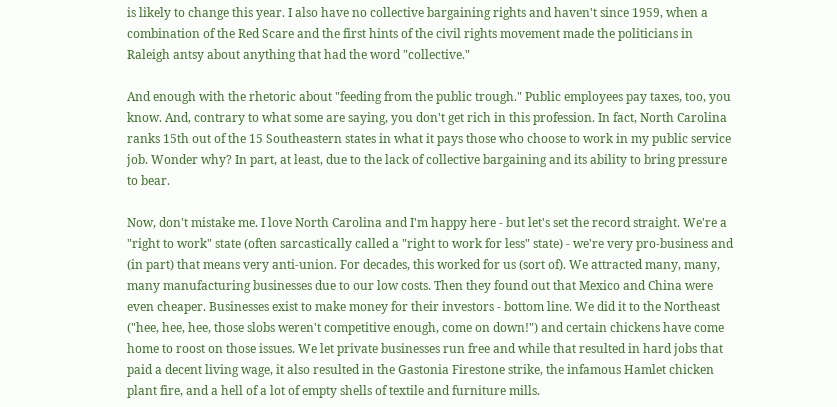is likely to change this year. I also have no collective bargaining rights and haven't since 1959, when a combination of the Red Scare and the first hints of the civil rights movement made the politicians in Raleigh antsy about anything that had the word "collective."

And enough with the rhetoric about "feeding from the public trough." Public employees pay taxes, too, you know. And, contrary to what some are saying, you don't get rich in this profession. In fact, North Carolina ranks 15th out of the 15 Southeastern states in what it pays those who choose to work in my public service job. Wonder why? In part, at least, due to the lack of collective bargaining and its ability to bring pressure to bear.

Now, don't mistake me. I love North Carolina and I'm happy here - but let's set the record straight. We're a "right to work" state (often sarcastically called a "right to work for less" state) - we're very pro-business and (in part) that means very anti-union. For decades, this worked for us (sort of). We attracted many, many, many manufacturing businesses due to our low costs. Then they found out that Mexico and China were even cheaper. Businesses exist to make money for their investors - bottom line. We did it to the Northeast ("hee, hee, hee, those slobs weren't competitive enough, come on down!") and certain chickens have come home to roost on those issues. We let private businesses run free and while that resulted in hard jobs that paid a decent living wage, it also resulted in the Gastonia Firestone strike, the infamous Hamlet chicken plant fire, and a hell of a lot of empty shells of textile and furniture mills.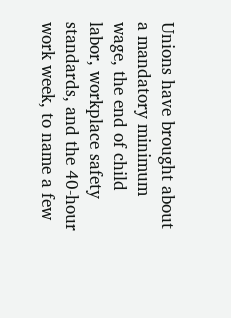Unions have brought about a mandatory minimum wage, the end of child labor, workplace safety standards, and the 40-hour work week, to name a few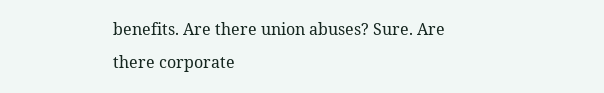benefits. Are there union abuses? Sure. Are there corporate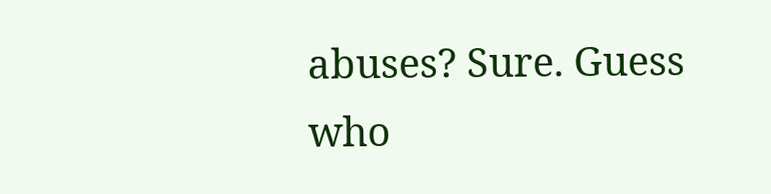abuses? Sure. Guess who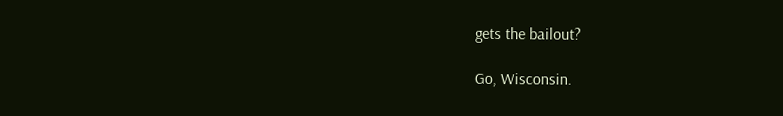gets the bailout?

Go, Wisconsin.